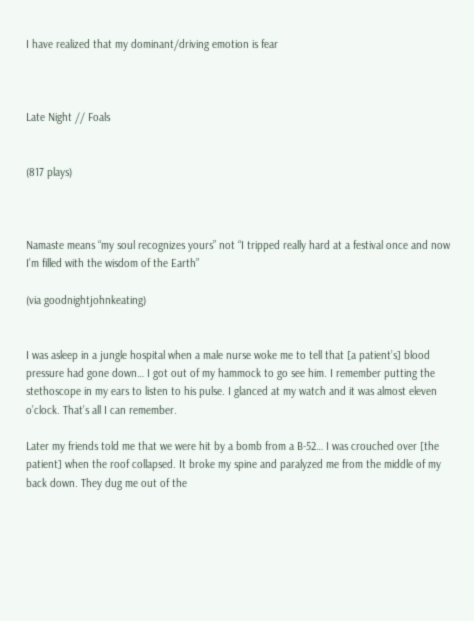I have realized that my dominant/driving emotion is fear



Late Night // Foals


(817 plays)



Namaste means “my soul recognizes yours” not “I tripped really hard at a festival once and now I’m filled with the wisdom of the Earth”

(via goodnightjohnkeating)


I was asleep in a jungle hospital when a male nurse woke me to tell that [a patient’s] blood pressure had gone down… I got out of my hammock to go see him. I remember putting the stethoscope in my ears to listen to his pulse. I glanced at my watch and it was almost eleven o’clock. That’s all I can remember.

Later my friends told me that we were hit by a bomb from a B-52… I was crouched over [the patient] when the roof collapsed. It broke my spine and paralyzed me from the middle of my back down. They dug me out of the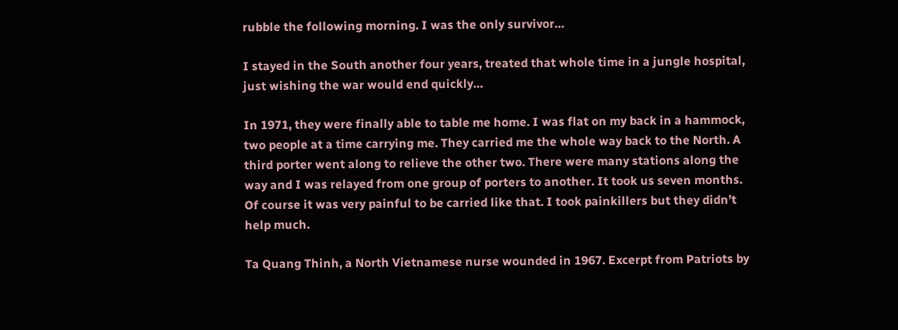rubble the following morning. I was the only survivor…

I stayed in the South another four years, treated that whole time in a jungle hospital, just wishing the war would end quickly…

In 1971, they were finally able to table me home. I was flat on my back in a hammock, two people at a time carrying me. They carried me the whole way back to the North. A third porter went along to relieve the other two. There were many stations along the way and I was relayed from one group of porters to another. It took us seven months. Of course it was very painful to be carried like that. I took painkillers but they didn’t help much.

Ta Quang Thinh, a North Vietnamese nurse wounded in 1967. Excerpt from Patriots by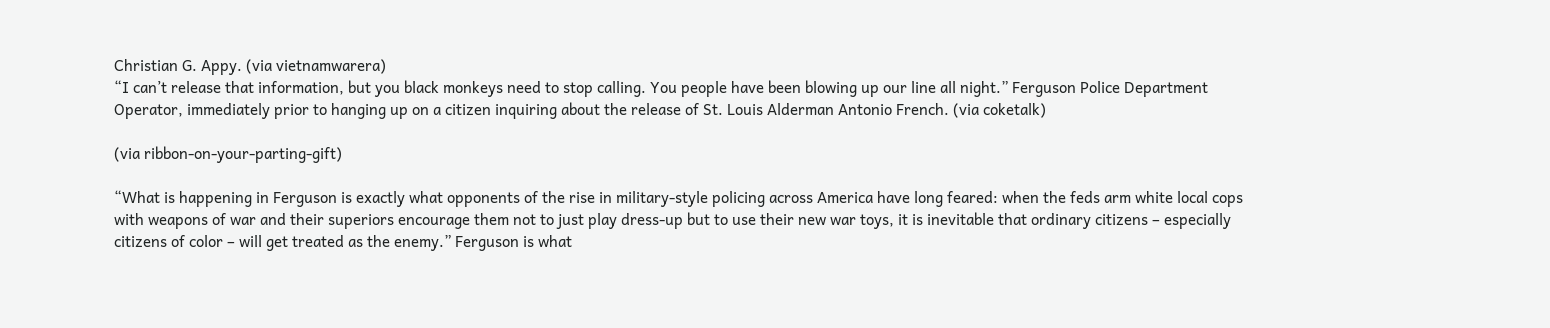Christian G. Appy. (via vietnamwarera)
“I can’t release that information, but you black monkeys need to stop calling. You people have been blowing up our line all night.” Ferguson Police Department Operator, immediately prior to hanging up on a citizen inquiring about the release of St. Louis Alderman Antonio French. (via coketalk)

(via ribbon-on-your-parting-gift)

“What is happening in Ferguson is exactly what opponents of the rise in military-style policing across America have long feared: when the feds arm white local cops with weapons of war and their superiors encourage them not to just play dress-up but to use their new war toys, it is inevitable that ordinary citizens – especially citizens of color – will get treated as the enemy.” Ferguson is what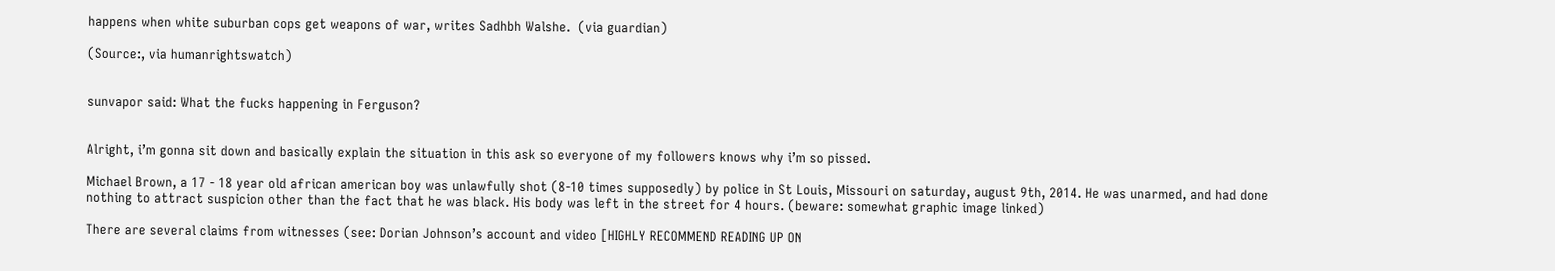happens when white suburban cops get weapons of war, writes Sadhbh Walshe.  (via guardian)

(Source:, via humanrightswatch)


sunvapor said: What the fucks happening in Ferguson?


Alright, i’m gonna sit down and basically explain the situation in this ask so everyone of my followers knows why i’m so pissed.

Michael Brown, a 17 - 18 year old african american boy was unlawfully shot (8-10 times supposedly) by police in St Louis, Missouri on saturday, august 9th, 2014. He was unarmed, and had done nothing to attract suspicion other than the fact that he was black. His body was left in the street for 4 hours. (beware: somewhat graphic image linked)

There are several claims from witnesses (see: Dorian Johnson’s account and video [HIGHLY RECOMMEND READING UP ON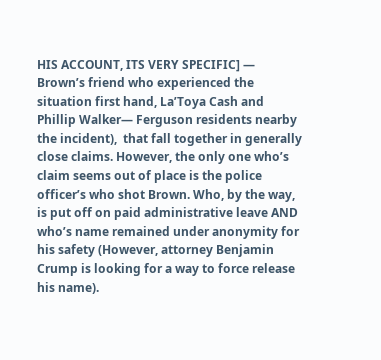HIS ACCOUNT, ITS VERY SPECIFIC] — Brown’s friend who experienced the situation first hand, La’Toya Cash and Phillip Walker— Ferguson residents nearby the incident),  that fall together in generally close claims. However, the only one who’s claim seems out of place is the police officer’s who shot Brown. Who, by the way, is put off on paid administrative leave AND who’s name remained under anonymity for his safety (However, attorney Benjamin Crump is looking for a way to force release his name).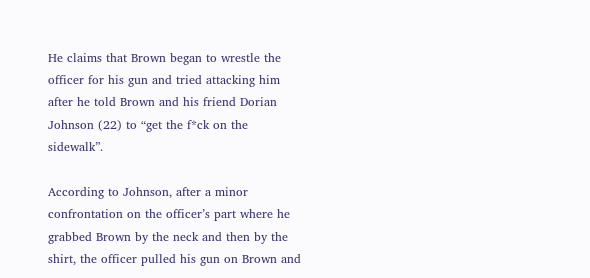He claims that Brown began to wrestle the officer for his gun and tried attacking him after he told Brown and his friend Dorian Johnson (22) to “get the f*ck on the sidewalk”.

According to Johnson, after a minor confrontation on the officer’s part where he grabbed Brown by the neck and then by the shirt, the officer pulled his gun on Brown and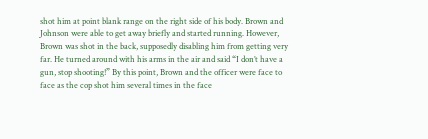shot him at point blank range on the right side of his body. Brown and Johnson were able to get away briefly and started running. However, Brown was shot in the back, supposedly disabling him from getting very far. He turned around with his arms in the air and said “I don’t have a gun, stop shooting!” By this point, Brown and the officer were face to face as the cop shot him several times in the face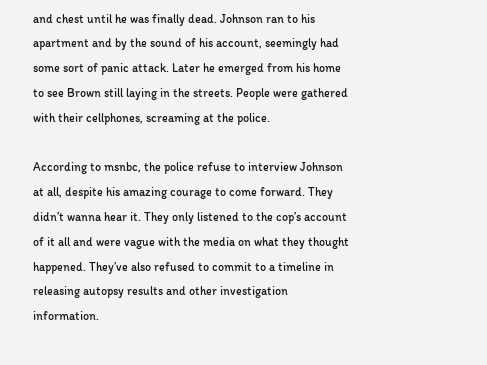and chest until he was finally dead. Johnson ran to his apartment and by the sound of his account, seemingly had some sort of panic attack. Later he emerged from his home to see Brown still laying in the streets. People were gathered with their cellphones, screaming at the police.

According to msnbc, the police refuse to interview Johnson at all, despite his amazing courage to come forward. They didn’t wanna hear it. They only listened to the cop’s account of it all and were vague with the media on what they thought happened. They’ve also refused to commit to a timeline in releasing autopsy results and other investigation information.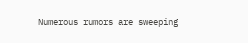Numerous rumors are sweeping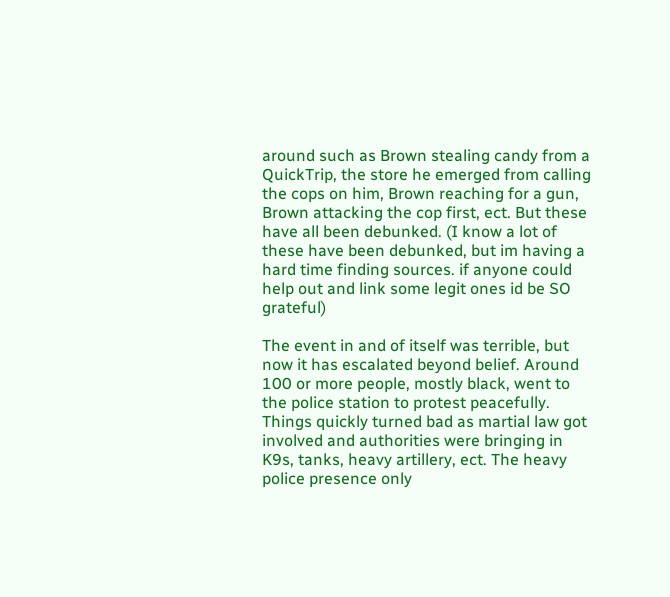around such as Brown stealing candy from a QuickTrip, the store he emerged from calling the cops on him, Brown reaching for a gun, Brown attacking the cop first, ect. But these have all been debunked. (I know a lot of these have been debunked, but im having a hard time finding sources. if anyone could help out and link some legit ones id be SO grateful)

The event in and of itself was terrible, but now it has escalated beyond belief. Around 100 or more people, mostly black, went to the police station to protest peacefully. Things quickly turned bad as martial law got involved and authorities were bringing in K9s, tanks, heavy artillery, ect. The heavy police presence only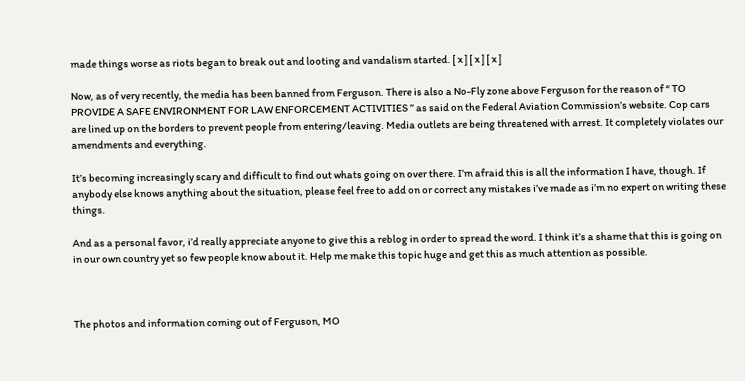made things worse as riots began to break out and looting and vandalism started. [ x ] [ x ] [ x ]

Now, as of very recently, the media has been banned from Ferguson. There is also a No-Fly zone above Ferguson for the reason of “ TO PROVIDE A SAFE ENVIRONMENT FOR LAW ENFORCEMENT ACTIVITIES ” as said on the Federal Aviation Commission’s website. Cop cars are lined up on the borders to prevent people from entering/leaving. Media outlets are being threatened with arrest. It completely violates our amendments and everything.

It’s becoming increasingly scary and difficult to find out whats going on over there. I’m afraid this is all the information I have, though. If anybody else knows anything about the situation, please feel free to add on or correct any mistakes i’ve made as i’m no expert on writing these things.

And as a personal favor, i’d really appreciate anyone to give this a reblog in order to spread the word. I think it’s a shame that this is going on in our own country yet so few people know about it. Help me make this topic huge and get this as much attention as possible.



The photos and information coming out of Ferguson, MO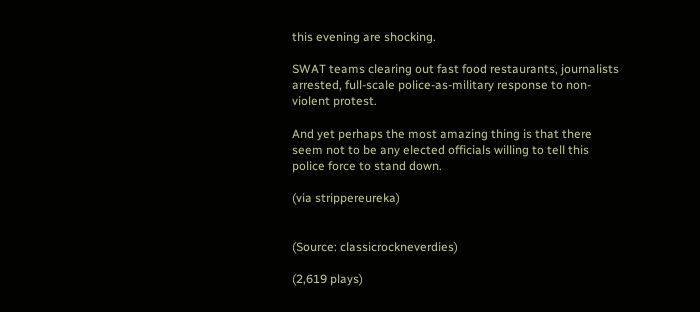this evening are shocking.

SWAT teams clearing out fast food restaurants, journalists arrested, full-scale police-as-military response to non-violent protest.

And yet perhaps the most amazing thing is that there seem not to be any elected officials willing to tell this police force to stand down.

(via strippereureka)


(Source: classicrockneverdies)

(2,619 plays)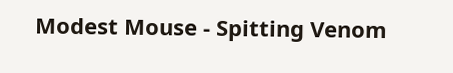Modest Mouse - Spitting Venom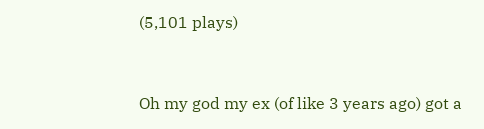(5,101 plays)


Oh my god my ex (of like 3 years ago) got a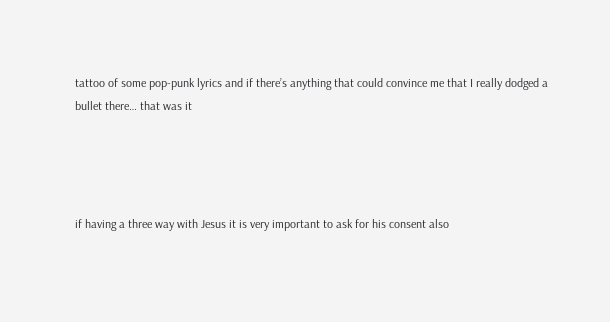tattoo of some pop-punk lyrics and if there’s anything that could convince me that I really dodged a bullet there… that was it




if having a three way with Jesus it is very important to ask for his consent also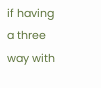if having a three way with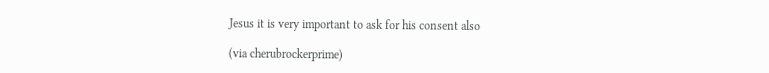Jesus it is very important to ask for his consent also

(via cherubrockerprime)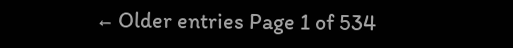← Older entries Page 1 of 534